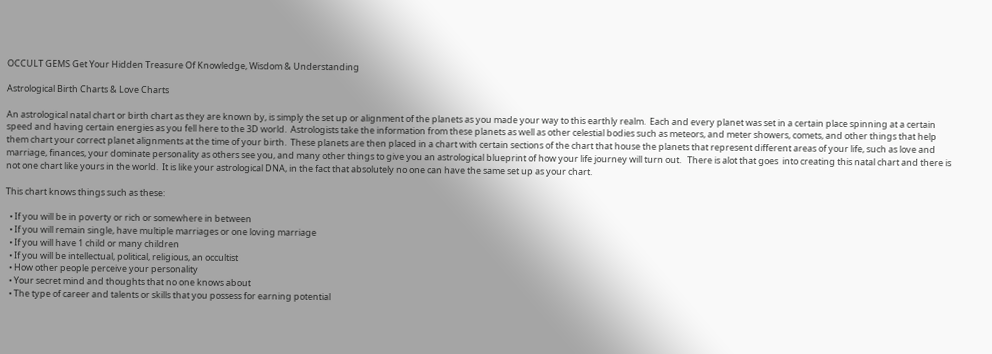OCCULT GEMS Get Your Hidden Treasure Of Knowledge, Wisdom & Understanding

Astrological Birth Charts & Love Charts

An astrological natal chart or birth chart as they are known by, is simply the set up or alignment of the planets as you made your way to this earthly realm.  Each and every planet was set in a certain place spinning at a certain speed and having certain energies as you fell here to the 3D world.  Astrologists take the information from these planets as well as other celestial bodies such as meteors, and meter showers, comets, and other things that help them chart your correct planet alignments at the time of your birth.  These planets are then placed in a chart with certain sections of the chart that house the planets that represent different areas of your life, such as love and marriage, finances, your dominate personality as others see you, and many other things to give you an astrological blueprint of how your life journey will turn out.   There is alot that goes  into creating this natal chart and there is not one chart like yours in the world.  It is like your astrological DNA, in the fact that absolutely no one can have the same set up as your chart.

This chart knows things such as these:

  • If you will be in poverty or rich or somewhere in between
  • If you will remain single, have multiple marriages or one loving marriage
  • If you will have 1 child or many children
  • If you will be intellectual, political, religious, an occultist
  • How other people perceive your personality
  • Your secret mind and thoughts that no one knows about
  • The type of career and talents or skills that you possess for earning potential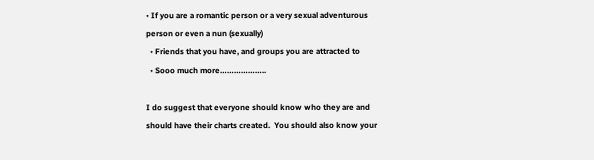• If you are a romantic person or a very sexual adventurous person or even a nun (sexually)
  • Friends that you have, and groups you are attracted to
  • Sooo much more………………..

I do suggest that everyone should know who they are and should have their charts created.  You should also know your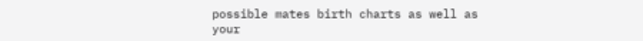possible mates birth charts as well as your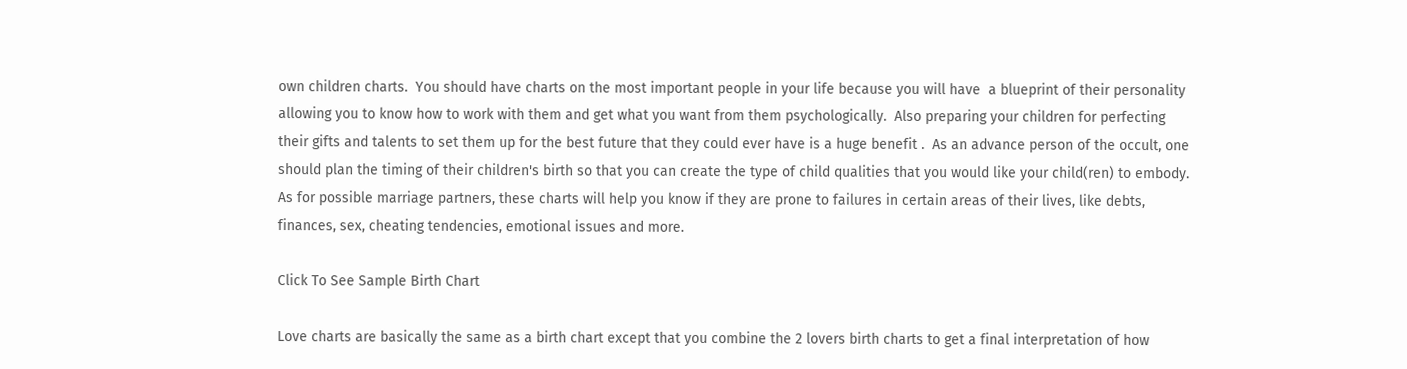own children charts.  You should have charts on the most important people in your life because you will have  a blueprint of their personality allowing you to know how to work with them and get what you want from them psychologically.  Also preparing your children for perfecting their gifts and talents to set them up for the best future that they could ever have is a huge benefit .  As an advance person of the occult, one should plan the timing of their children's birth so that you can create the type of child qualities that you would like your child(ren) to embody.  As for possible marriage partners, these charts will help you know if they are prone to failures in certain areas of their lives, like debts, finances, sex, cheating tendencies, emotional issues and more.

Click To See Sample Birth Chart

Love charts are basically the same as a birth chart except that you combine the 2 lovers birth charts to get a final interpretation of how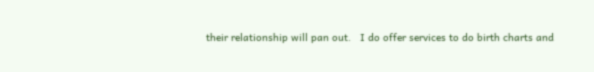their relationship will pan out.   I do offer services to do birth charts and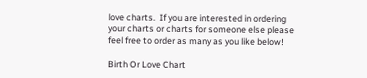love charts.  If you are interested in ordering your charts or charts for someone else please feel free to order as many as you like below!

Birth Or Love Chart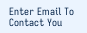Enter Email To Contact You